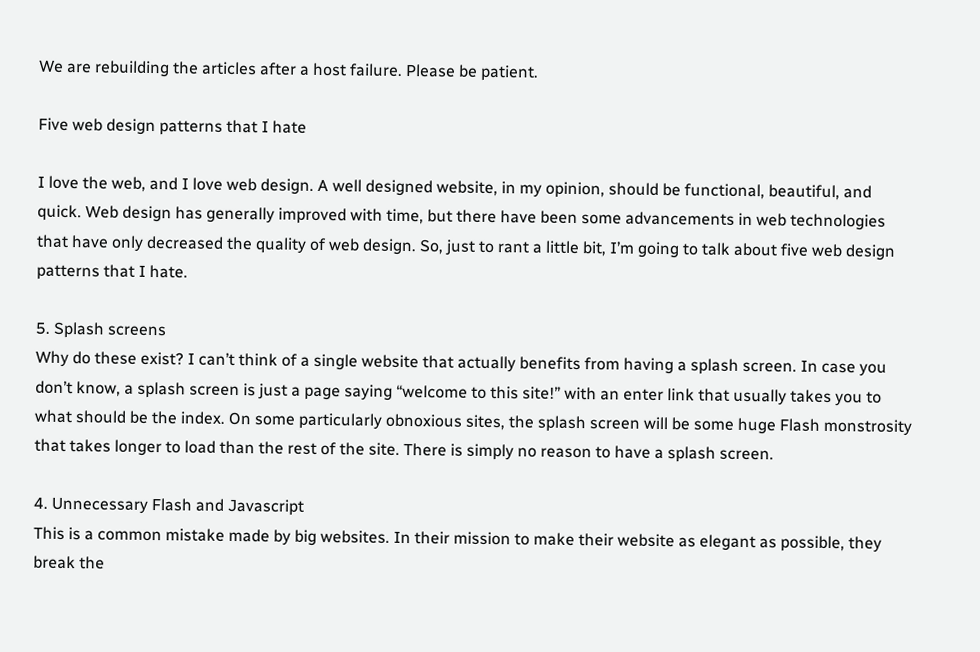We are rebuilding the articles after a host failure. Please be patient.

Five web design patterns that I hate

I love the web, and I love web design. A well designed website, in my opinion, should be functional, beautiful, and quick. Web design has generally improved with time, but there have been some advancements in web technologies that have only decreased the quality of web design. So, just to rant a little bit, I’m going to talk about five web design patterns that I hate.

5. Splash screens
Why do these exist? I can’t think of a single website that actually benefits from having a splash screen. In case you don’t know, a splash screen is just a page saying “welcome to this site!” with an enter link that usually takes you to what should be the index. On some particularly obnoxious sites, the splash screen will be some huge Flash monstrosity that takes longer to load than the rest of the site. There is simply no reason to have a splash screen.

4. Unnecessary Flash and Javascript
This is a common mistake made by big websites. In their mission to make their website as elegant as possible, they break the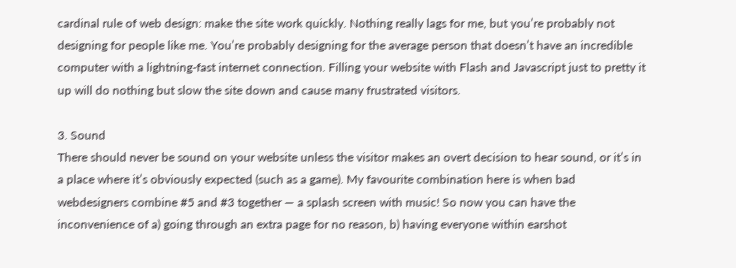cardinal rule of web design: make the site work quickly. Nothing really lags for me, but you’re probably not designing for people like me. You’re probably designing for the average person that doesn’t have an incredible computer with a lightning-fast internet connection. Filling your website with Flash and Javascript just to pretty it up will do nothing but slow the site down and cause many frustrated visitors.

3. Sound
There should never be sound on your website unless the visitor makes an overt decision to hear sound, or it’s in a place where it’s obviously expected (such as a game). My favourite combination here is when bad webdesigners combine #5 and #3 together — a splash screen with music! So now you can have the inconvenience of a) going through an extra page for no reason, b) having everyone within earshot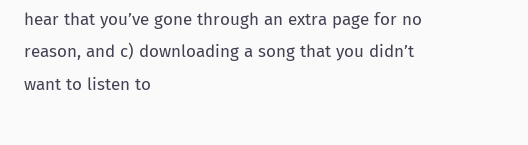hear that you’ve gone through an extra page for no reason, and c) downloading a song that you didn’t want to listen to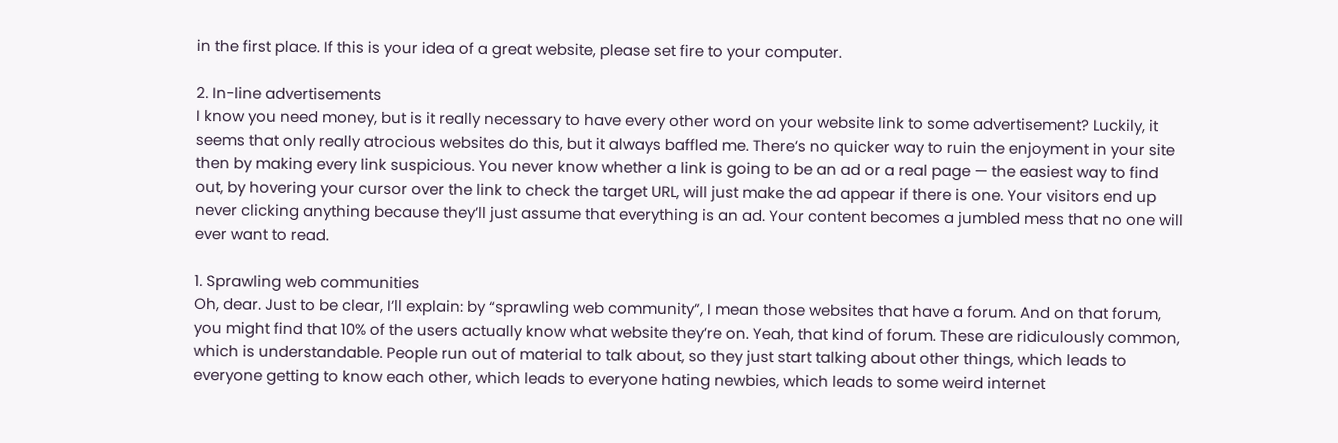in the first place. If this is your idea of a great website, please set fire to your computer.

2. In-line advertisements
I know you need money, but is it really necessary to have every other word on your website link to some advertisement? Luckily, it seems that only really atrocious websites do this, but it always baffled me. There’s no quicker way to ruin the enjoyment in your site then by making every link suspicious. You never know whether a link is going to be an ad or a real page — the easiest way to find out, by hovering your cursor over the link to check the target URL, will just make the ad appear if there is one. Your visitors end up never clicking anything because they’ll just assume that everything is an ad. Your content becomes a jumbled mess that no one will ever want to read.

1. Sprawling web communities
Oh, dear. Just to be clear, I’ll explain: by “sprawling web community”, I mean those websites that have a forum. And on that forum, you might find that 10% of the users actually know what website they’re on. Yeah, that kind of forum. These are ridiculously common, which is understandable. People run out of material to talk about, so they just start talking about other things, which leads to everyone getting to know each other, which leads to everyone hating newbies, which leads to some weird internet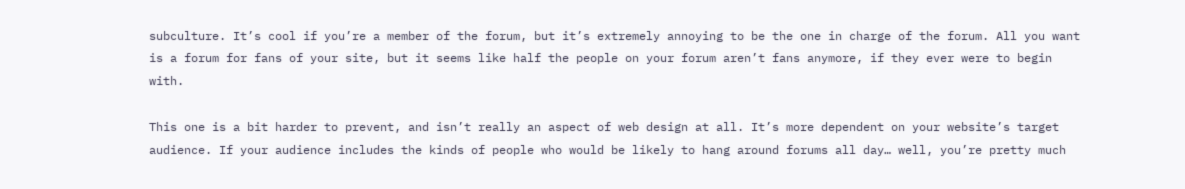subculture. It’s cool if you’re a member of the forum, but it’s extremely annoying to be the one in charge of the forum. All you want is a forum for fans of your site, but it seems like half the people on your forum aren’t fans anymore, if they ever were to begin with.

This one is a bit harder to prevent, and isn’t really an aspect of web design at all. It’s more dependent on your website’s target audience. If your audience includes the kinds of people who would be likely to hang around forums all day… well, you’re pretty much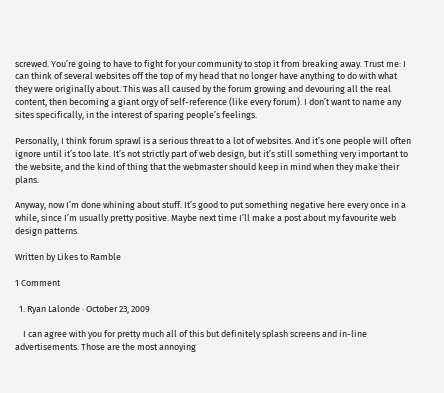screwed. You’re going to have to fight for your community to stop it from breaking away. Trust me: I can think of several websites off the top of my head that no longer have anything to do with what they were originally about. This was all caused by the forum growing and devouring all the real content, then becoming a giant orgy of self-reference (like every forum). I don’t want to name any sites specifically, in the interest of sparing people’s feelings.

Personally, I think forum sprawl is a serious threat to a lot of websites. And it’s one people will often ignore until it’s too late. It’s not strictly part of web design, but it’s still something very important to the website, and the kind of thing that the webmaster should keep in mind when they make their plans.

Anyway, now I’m done whining about stuff. It’s good to put something negative here every once in a while, since I’m usually pretty positive. Maybe next time I’ll make a post about my favourite web design patterns.

Written by Likes to Ramble

1 Comment

  1. Ryan Lalonde · October 23, 2009

    I can agree with you for pretty much all of this but definitely splash screens and in-line advertisements. Those are the most annoying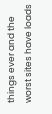things ever and the worst sites have loads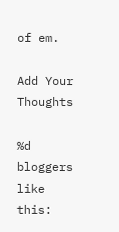of em.

Add Your Thoughts

%d bloggers like this: